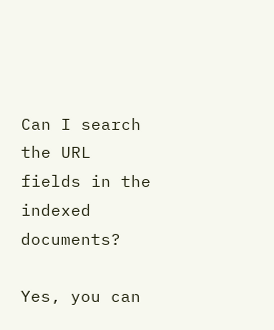Can I search the URL fields in the indexed documents?

Yes, you can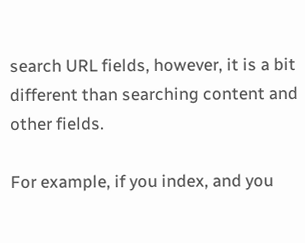search URL fields, however, it is a bit different than searching content and other fields.

For example, if you index, and you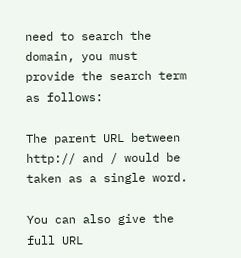need to search the domain, you must provide the search term as follows:

The parent URL between http:// and / would be taken as a single word.

You can also give the full URL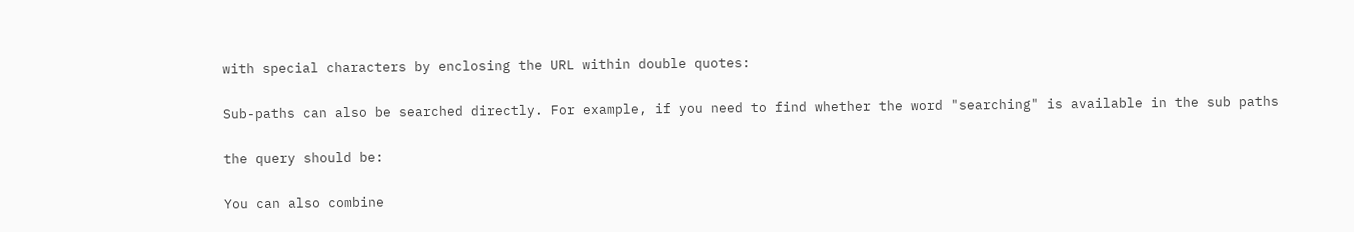with special characters by enclosing the URL within double quotes:


Sub-paths can also be searched directly. For example, if you need to find whether the word "searching" is available in the sub paths


the query should be:


You can also combine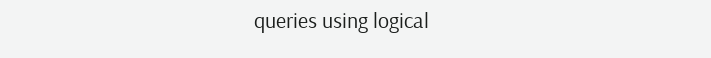queries using logical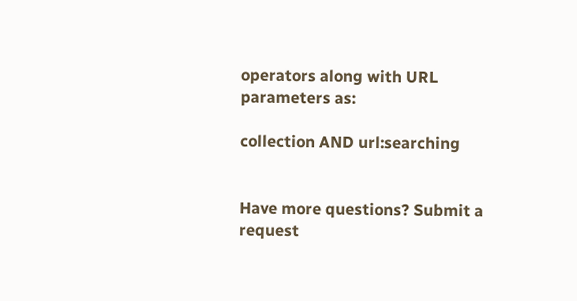operators along with URL parameters as:

collection AND url:searching


Have more questions? Submit a request